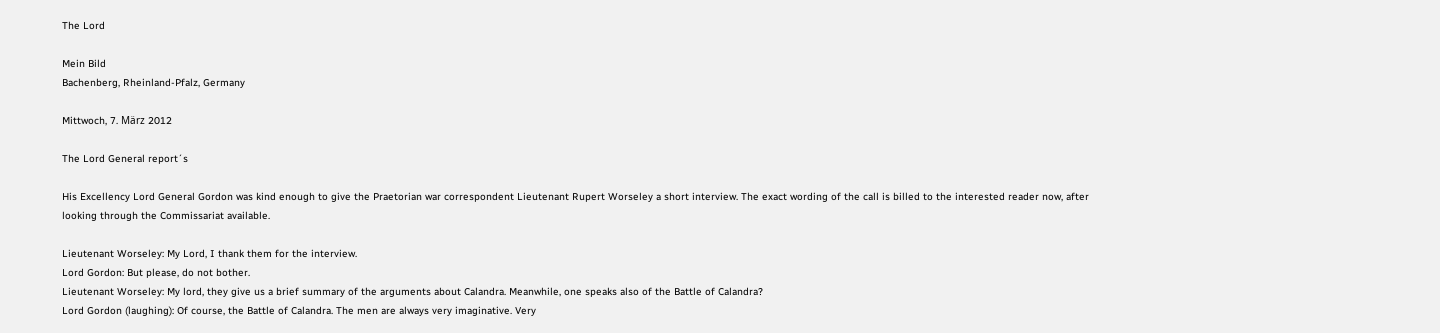The Lord

Mein Bild
Bachenberg, Rheinland-Pfalz, Germany

Mittwoch, 7. März 2012

The Lord General report´s

His Excellency Lord General Gordon was kind enough to give the Praetorian war correspondent Lieutenant Rupert Worseley a short interview. The exact wording of the call is billed to the interested reader now, after looking through the Commissariat available.

Lieutenant Worseley: My Lord, I thank them for the interview.
Lord Gordon: But please, do not bother.
Lieutenant Worseley: My lord, they give us a brief summary of the arguments about Calandra. Meanwhile, one speaks also of the Battle of Calandra?
Lord Gordon (laughing): Of course, the Battle of Calandra. The men are always very imaginative. Very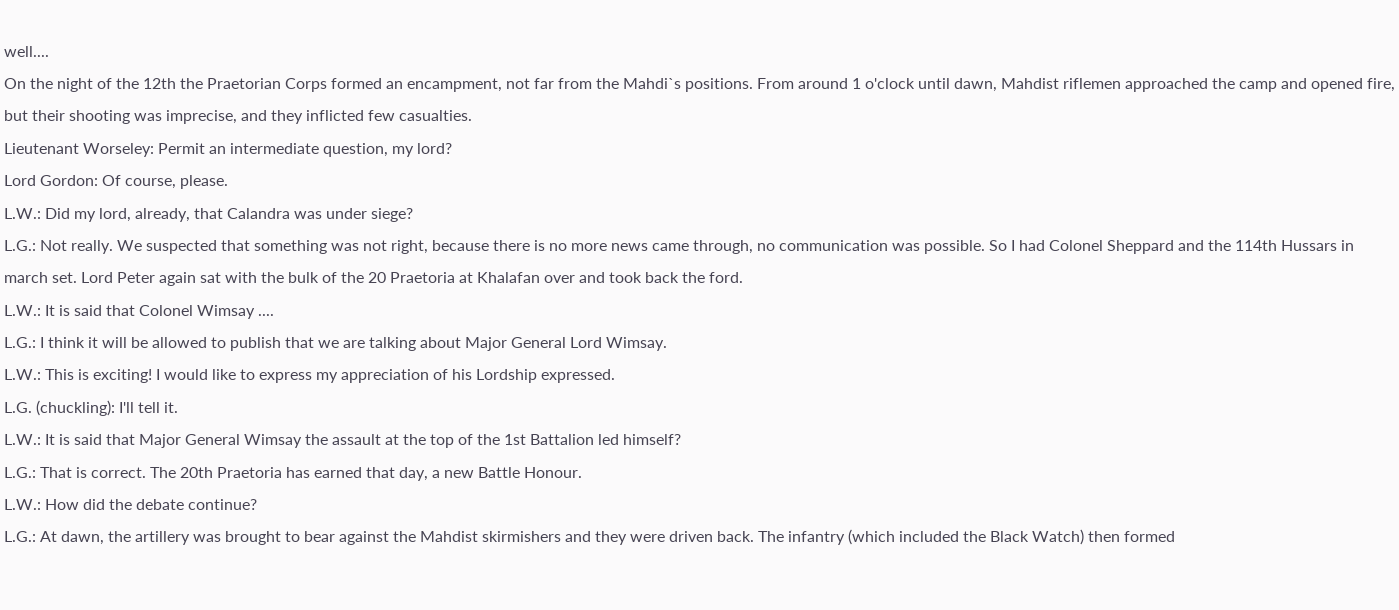well....
On the night of the 12th the Praetorian Corps formed an encampment, not far from the Mahdi`s positions. From around 1 o'clock until dawn, Mahdist riflemen approached the camp and opened fire, but their shooting was imprecise, and they inflicted few casualties.
Lieutenant Worseley: Permit an intermediate question, my lord?
Lord Gordon: Of course, please.
L.W.: Did my lord, already, that Calandra was under siege?
L.G.: Not really. We suspected that something was not right, because there is no more news came through, no communication was possible. So I had Colonel Sheppard and the 114th Hussars in march set. Lord Peter again sat with the bulk of the 20 Praetoria at Khalafan over and took back the ford.
L.W.: It is said that Colonel Wimsay ....
L.G.: I think it will be allowed to publish that we are talking about Major General Lord Wimsay.
L.W.: This is exciting! I would like to express my appreciation of his Lordship expressed.
L.G. (chuckling): I'll tell it.
L.W.: It is said that Major General Wimsay the assault at the top of the 1st Battalion led himself?
L.G.: That is correct. The 20th Praetoria has earned that day, a new Battle Honour.
L.W.: How did the debate continue?
L.G.: At dawn, the artillery was brought to bear against the Mahdist skirmishers and they were driven back. The infantry (which included the Black Watch) then formed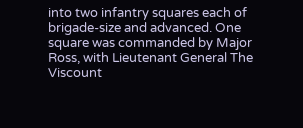into two infantry squares each of brigade-size and advanced. One square was commanded by Major Ross, with Lieutenant General The Viscount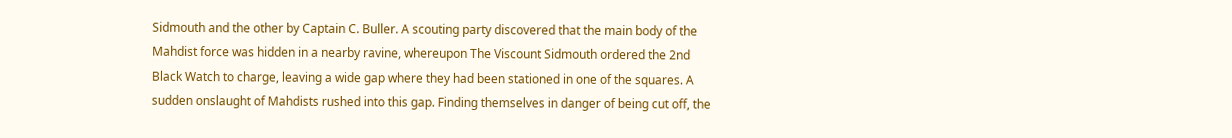Sidmouth and the other by Captain C. Buller. A scouting party discovered that the main body of the Mahdist force was hidden in a nearby ravine, whereupon The Viscount Sidmouth ordered the 2nd Black Watch to charge, leaving a wide gap where they had been stationed in one of the squares. A sudden onslaught of Mahdists rushed into this gap. Finding themselves in danger of being cut off, the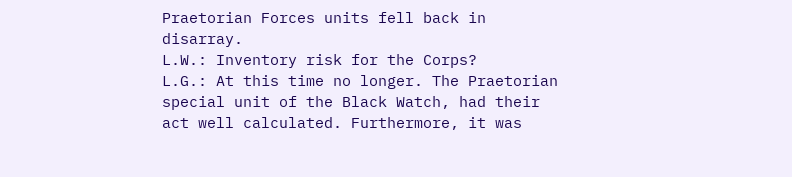Praetorian Forces units fell back in disarray.
L.W.: Inventory risk for the Corps?
L.G.: At this time no longer. The Praetorian special unit of the Black Watch, had their act well calculated. Furthermore, it was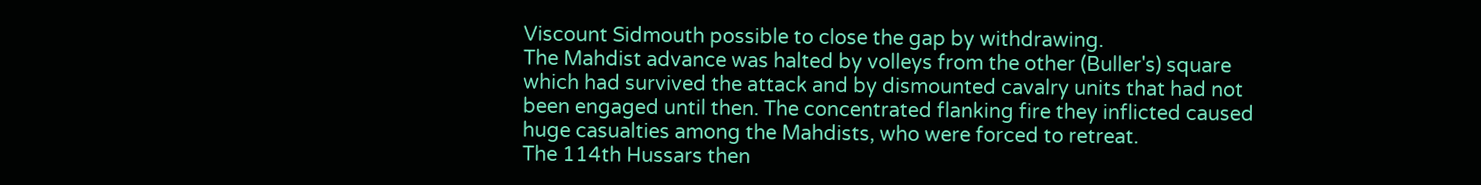Viscount Sidmouth possible to close the gap by withdrawing.
The Mahdist advance was halted by volleys from the other (Buller's) square which had survived the attack and by dismounted cavalry units that had not been engaged until then. The concentrated flanking fire they inflicted caused huge casualties among the Mahdists, who were forced to retreat.
The 114th Hussars then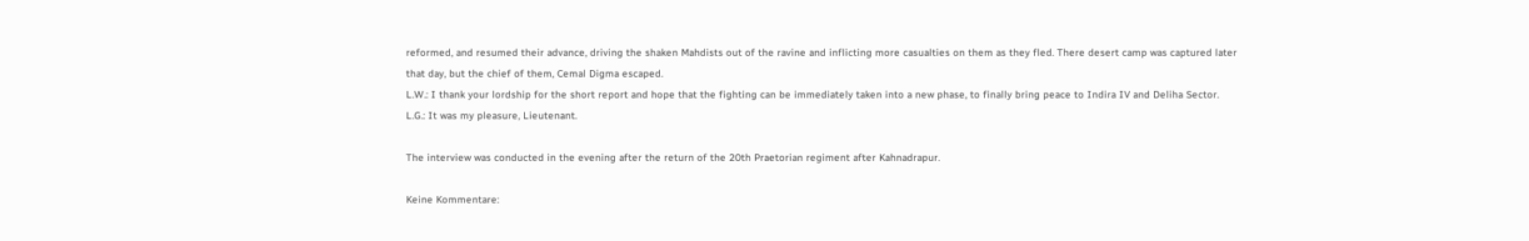reformed, and resumed their advance, driving the shaken Mahdists out of the ravine and inflicting more casualties on them as they fled. There desert camp was captured later that day, but the chief of them, Cemal Digma escaped.
L.W.: I thank your lordship for the short report and hope that the fighting can be immediately taken into a new phase, to finally bring peace to Indira IV and Deliha Sector.
L.G.: It was my pleasure, Lieutenant.

The interview was conducted in the evening after the return of the 20th Praetorian regiment after Kahnadrapur.

Keine Kommentare: